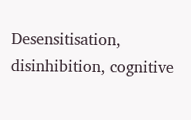Desensitisation, disinhibition, cognitive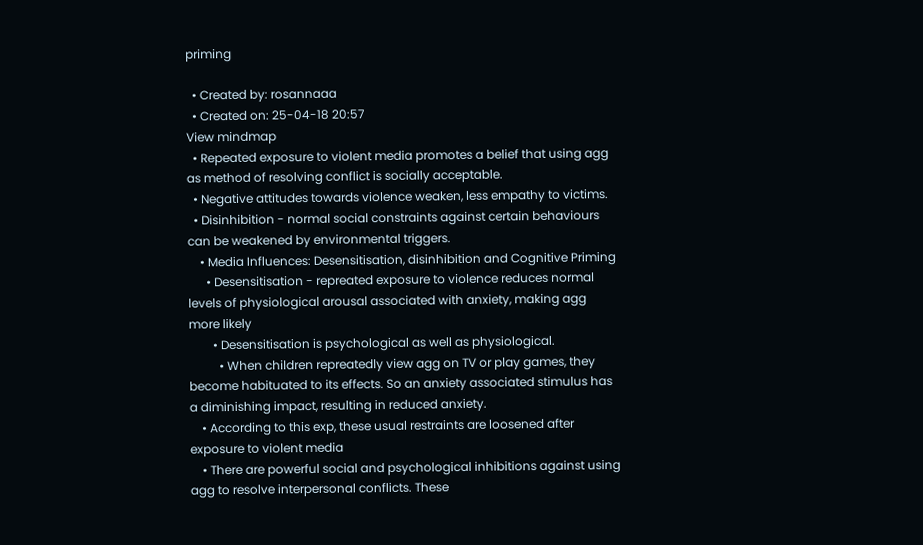priming

  • Created by: rosannaaa
  • Created on: 25-04-18 20:57
View mindmap
  • Repeated exposure to violent media promotes a belief that using agg as method of resolving conflict is socially acceptable.
  • Negative attitudes towards violence weaken, less empathy to victims.
  • Disinhibition - normal social constraints against certain behaviours can be weakened by environmental triggers.
    • Media Influences: Desensitisation, disinhibition and Cognitive Priming
      • Desensitisation - repreated exposure to violence reduces normal levels of physiological arousal associated with anxiety, making agg more likely
        • Desensitisation is psychological as well as physiological.
          • When children repreatedly view agg on TV or play games, they become habituated to its effects. So an anxiety associated stimulus has a diminishing impact, resulting in reduced anxiety.
    • According to this exp, these usual restraints are loosened after exposure to violent media
    • There are powerful social and psychological inhibitions against using agg to resolve interpersonal conflicts. These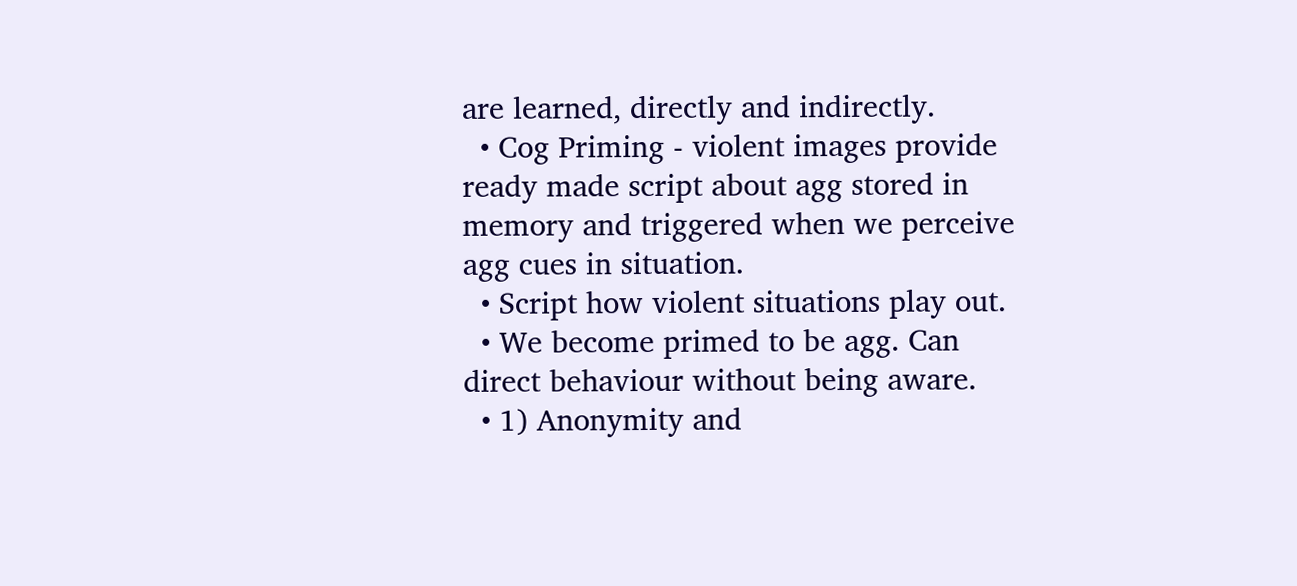are learned, directly and indirectly.
  • Cog Priming - violent images provide ready made script about agg stored in memory and triggered when we perceive agg cues in situation.
  • Script how violent situations play out.
  • We become primed to be agg. Can direct behaviour without being aware.
  • 1) Anonymity and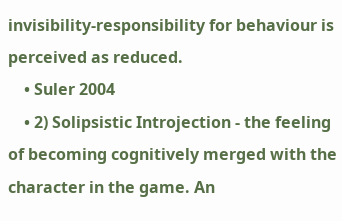invisibility-responsibility for behaviour is perceived as reduced.
    • Suler 2004
    • 2) Solipsistic Introjection - the feeling of becoming cognitively merged with the character in the game. An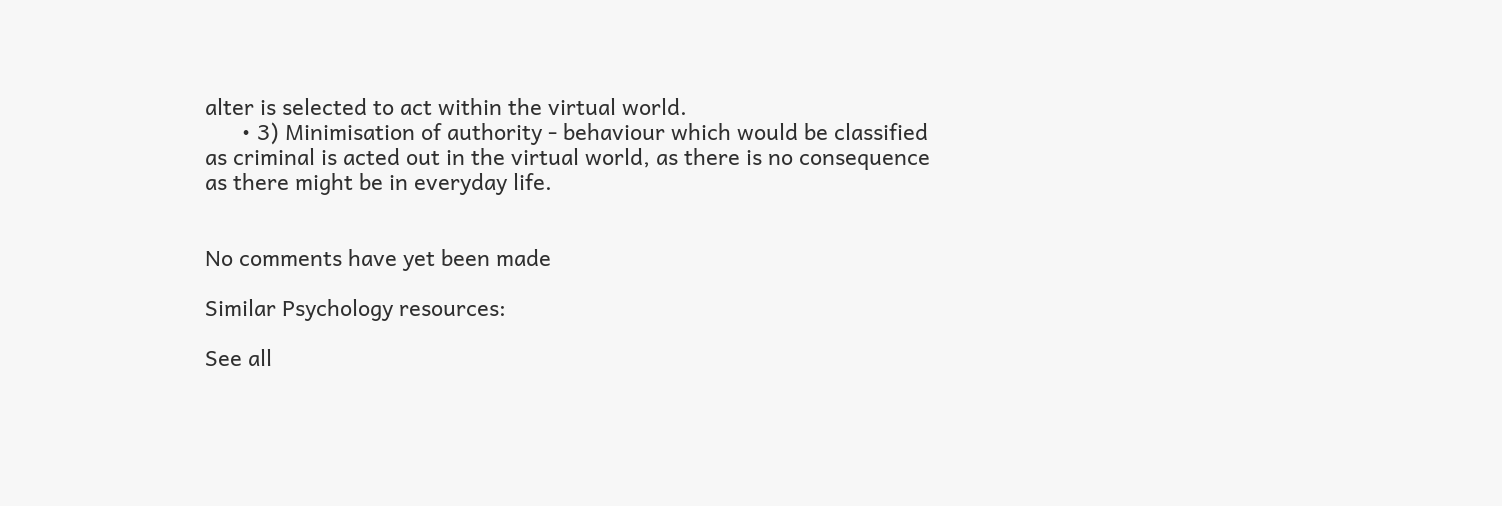alter is selected to act within the virtual world.
      • 3) Minimisation of authority - behaviour which would be classified as criminal is acted out in the virtual world, as there is no consequence as there might be in everyday life.


No comments have yet been made

Similar Psychology resources:

See all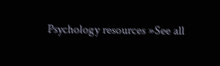Psychology resources »See all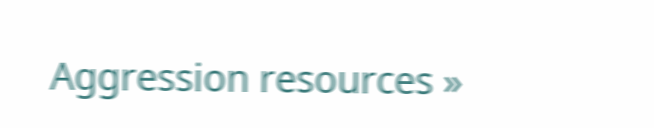Aggression resources »